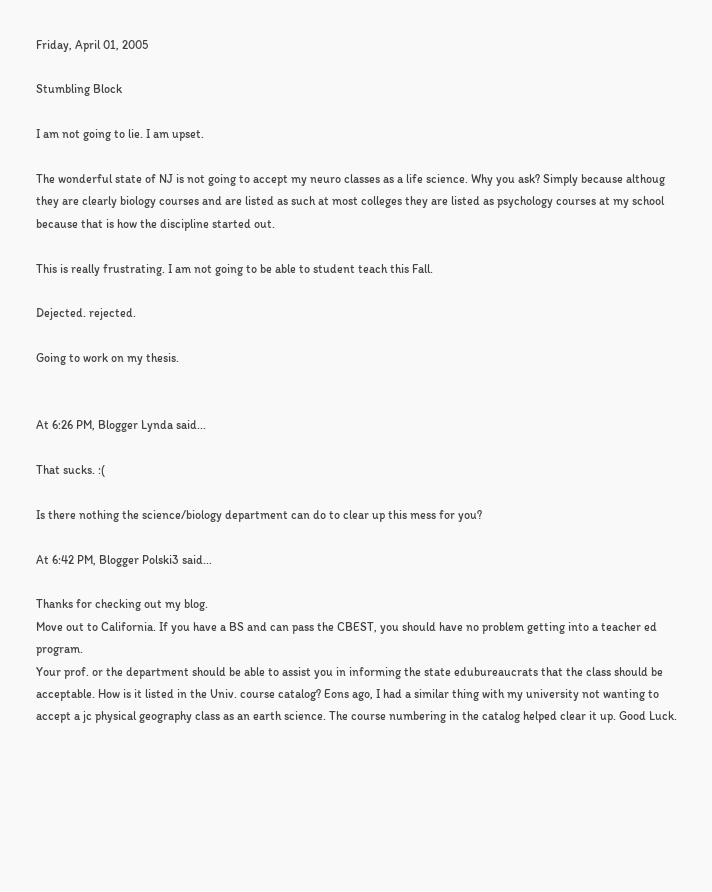Friday, April 01, 2005

Stumbling Block

I am not going to lie. I am upset.

The wonderful state of NJ is not going to accept my neuro classes as a life science. Why you ask? Simply because althoug they are clearly biology courses and are listed as such at most colleges they are listed as psychology courses at my school because that is how the discipline started out.

This is really frustrating. I am not going to be able to student teach this Fall.

Dejected. rejected.

Going to work on my thesis.


At 6:26 PM, Blogger Lynda said...

That sucks. :(

Is there nothing the science/biology department can do to clear up this mess for you?

At 6:42 PM, Blogger Polski3 said...

Thanks for checking out my blog.
Move out to California. If you have a BS and can pass the CBEST, you should have no problem getting into a teacher ed program.
Your prof. or the department should be able to assist you in informing the state edubureaucrats that the class should be acceptable. How is it listed in the Univ. course catalog? Eons ago, I had a similar thing with my university not wanting to accept a jc physical geography class as an earth science. The course numbering in the catalog helped clear it up. Good Luck.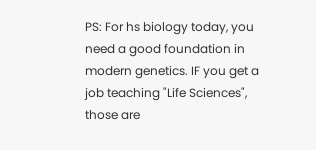PS: For hs biology today, you need a good foundation in modern genetics. IF you get a job teaching "Life Sciences", those are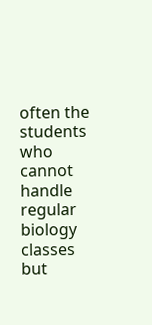often the students who cannot handle regular biology classes but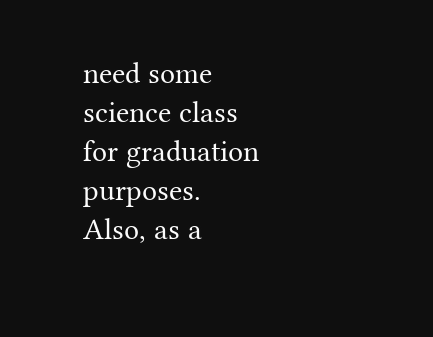need some science class for graduation purposes. Also, as a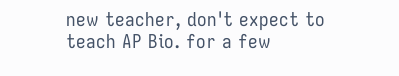new teacher, don't expect to teach AP Bio. for a few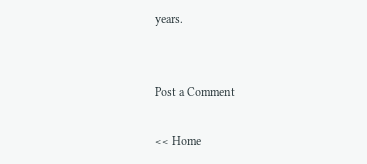years.


Post a Comment

<< Home